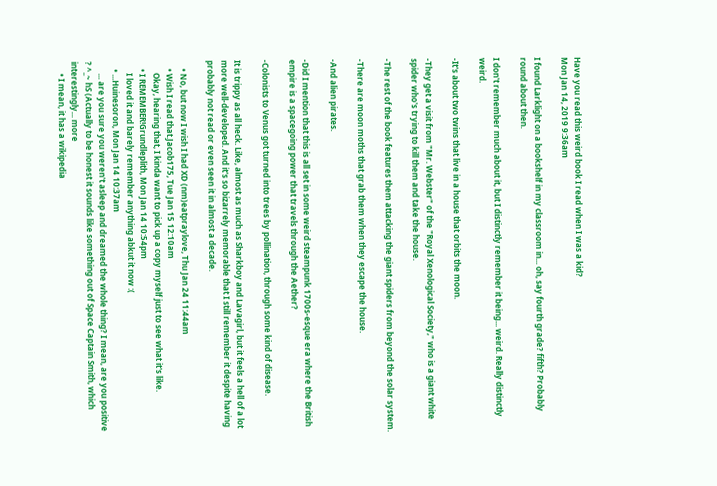Have you read this weird book I read when I was a kid?
Mon Jan 14, 2019 9:36am

I found Larklight on a bookshelf in my classroom in... oh, say fourth grade? fifth? Probably round about then.

I don't remember much about it, but I distinctly remember it being... weird. Really distinctly weird.

-It's about two twins that live in a house that orbits the moon.

-They get a visit from "Mr. Webster" of the "Royal Xenological Society," who is a giant white spider who's trying to kill them and take the house.

-The rest of the book features them attacking the giant spiders from beyond the solar system.

-There are moon moths that grab them when they escape the house.

-And alien pirates.

-Did I mention that this is all set in some weird steampunk 1700s-esque era where the British empire is a spacegoing power that travels through the Aether?

-Colonists to Venus got turned into trees by pollination, through some kind of disease.

It is trippy as all heck. Like, almost as much as Sharkboy and Lavagirl, but it feels a hell of a lot more well-developed. And it's so bizarrely memorable that I still remember it despite having probably not read or even seen it in almost a decade.

    • No, but now I wish I had XD (nm)eatpraylove, Thu Jan 24 11:44am
    • Wish I read that.Jacob175, Tue Jan 15 12:10am
      Okay, hearing that, I kinda want to pick up a copy myself just to see what it's like.
    • I REMEMBER!Grundleplith, Mon Jan 14 10:54pm
      I loved it and barely remember anything abkut it now :(
    • ...Huinesoron, Mon Jan 14 10:37am
      ... are you sure you weren't asleep and dreamed the whole thing? I mean, are you positive ? ^_~ hS (Actually to be honest it sounds like something out of Space Captain Smith, which interestingly... more
      • I mean, it has a wikipedia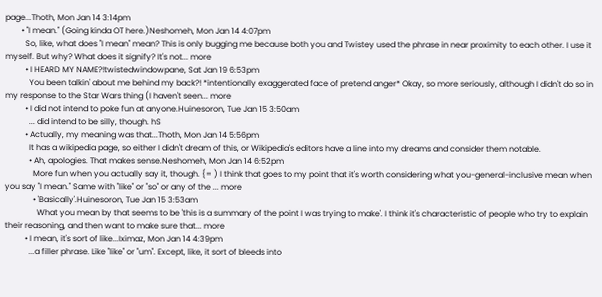page...Thoth, Mon Jan 14 3:14pm
        • "I mean." (Going kinda OT here.)Neshomeh, Mon Jan 14 4:07pm
          So, like, what does "I mean" mean? This is only bugging me because both you and Twistey used the phrase in near proximity to each other. I use it myself. But why? What does it signify? It's not... more
          • I HEARD MY NAME?!twistedwindowpane, Sat Jan 19 6:53pm
            You been talkin' about me behind my back?! *intentionally exaggerated face of pretend anger* Okay, so more seriously, although I didn't do so in my response to the Star Wars thing (I haven't seen... more
          • I did not intend to poke fun at anyone.Huinesoron, Tue Jan 15 3:50am
            ... did intend to be silly, though. hS
          • Actually, my meaning was that...Thoth, Mon Jan 14 5:56pm
            It has a wikipedia page, so either I didn't dream of this, or Wikipedia's editors have a line into my dreams and consider them notable.
            • Ah, apologies. That makes sense.Neshomeh, Mon Jan 14 6:52pm
              More fun when you actually say it, though. {= ) I think that goes to my point that it's worth considering what you-general-inclusive mean when you say "I mean." Same with "like" or "so" or any of the ... more
              • 'Basically'.Huinesoron, Tue Jan 15 3:53am
                What you mean by that seems to be 'this is a summary of the point I was trying to make'. I think it's characteristic of people who try to explain their reasoning, and then want to make sure that... more
          • I mean, it's sort of like...Iximaz, Mon Jan 14 4:39pm
            ...a filler phrase. Like "like" or "um". Except, like, it sort of bleeds into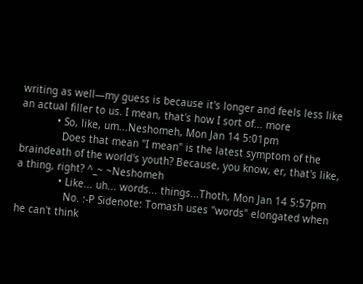writing as well—my guess is because it's longer and feels less like an actual filler to us. I mean, that's how I sort of... more
            • So, like, um...Neshomeh, Mon Jan 14 5:01pm
              Does that mean "I mean" is the latest symptom of the braindeath of the world's youth? Because, you know, er, that's like, a thing, right? ^_~ ~Neshomeh
              • Like... uh... words... things...Thoth, Mon Jan 14 5:57pm
                No. :-P Sidenote: Tomash uses "words" elongated when he can't think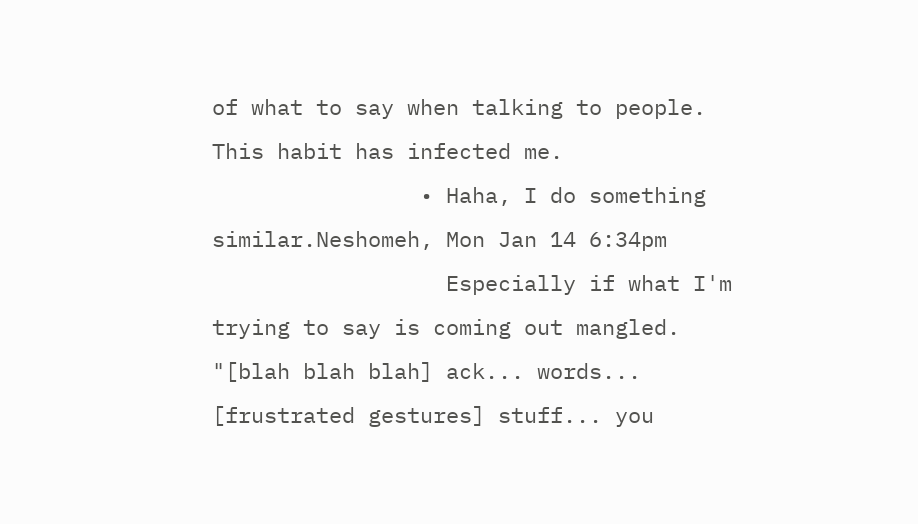of what to say when talking to people. This habit has infected me.
                • Haha, I do something similar.Neshomeh, Mon Jan 14 6:34pm
                  Especially if what I'm trying to say is coming out mangled. "[blah blah blah] ack... words... [frustrated gestures] stuff... you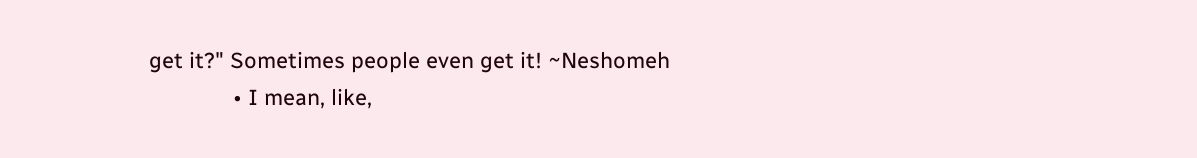get it?" Sometimes people even get it! ~Neshomeh
              • I mean, like,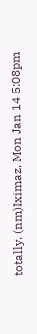totally. (nm)Iximaz, Mon Jan 14 5:08pm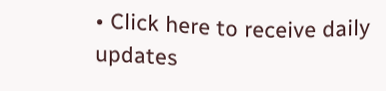• Click here to receive daily updates